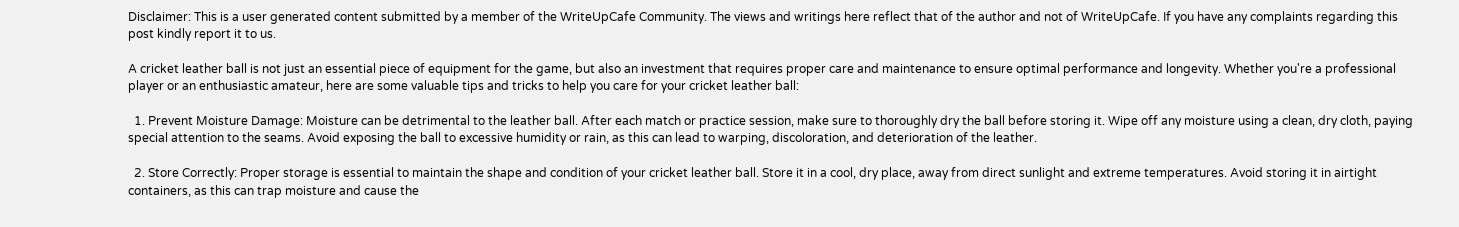Disclaimer: This is a user generated content submitted by a member of the WriteUpCafe Community. The views and writings here reflect that of the author and not of WriteUpCafe. If you have any complaints regarding this post kindly report it to us.

A cricket leather ball is not just an essential piece of equipment for the game, but also an investment that requires proper care and maintenance to ensure optimal performance and longevity. Whether you're a professional player or an enthusiastic amateur, here are some valuable tips and tricks to help you care for your cricket leather ball:

  1. Prevent Moisture Damage: Moisture can be detrimental to the leather ball. After each match or practice session, make sure to thoroughly dry the ball before storing it. Wipe off any moisture using a clean, dry cloth, paying special attention to the seams. Avoid exposing the ball to excessive humidity or rain, as this can lead to warping, discoloration, and deterioration of the leather.

  2. Store Correctly: Proper storage is essential to maintain the shape and condition of your cricket leather ball. Store it in a cool, dry place, away from direct sunlight and extreme temperatures. Avoid storing it in airtight containers, as this can trap moisture and cause the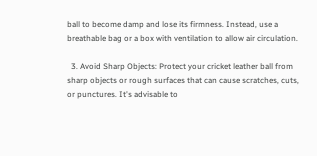ball to become damp and lose its firmness. Instead, use a breathable bag or a box with ventilation to allow air circulation.

  3. Avoid Sharp Objects: Protect your cricket leather ball from sharp objects or rough surfaces that can cause scratches, cuts, or punctures. It's advisable to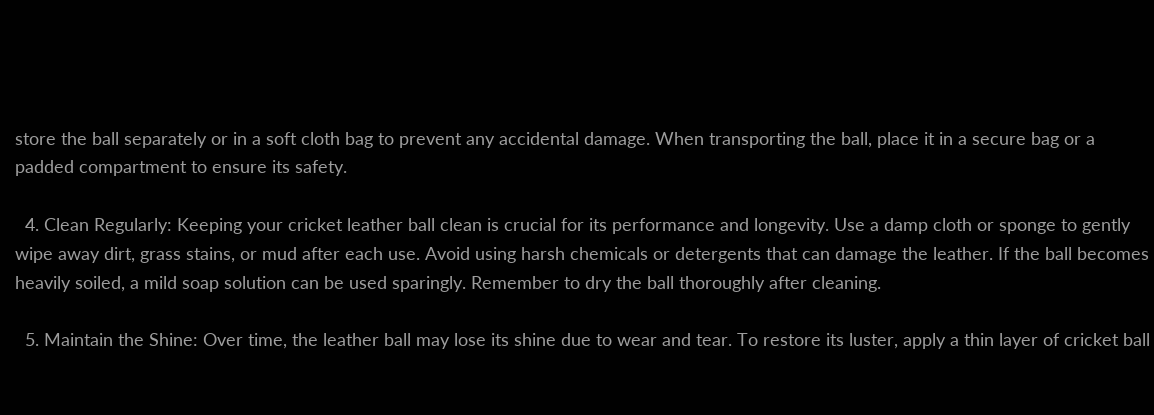store the ball separately or in a soft cloth bag to prevent any accidental damage. When transporting the ball, place it in a secure bag or a padded compartment to ensure its safety.

  4. Clean Regularly: Keeping your cricket leather ball clean is crucial for its performance and longevity. Use a damp cloth or sponge to gently wipe away dirt, grass stains, or mud after each use. Avoid using harsh chemicals or detergents that can damage the leather. If the ball becomes heavily soiled, a mild soap solution can be used sparingly. Remember to dry the ball thoroughly after cleaning.

  5. Maintain the Shine: Over time, the leather ball may lose its shine due to wear and tear. To restore its luster, apply a thin layer of cricket ball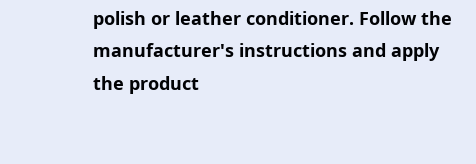polish or leather conditioner. Follow the manufacturer's instructions and apply the product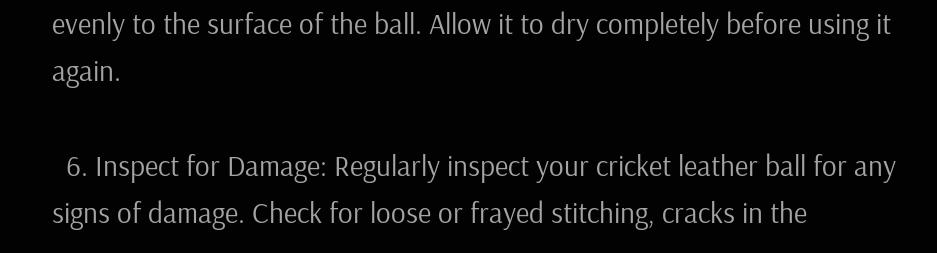evenly to the surface of the ball. Allow it to dry completely before using it again.

  6. Inspect for Damage: Regularly inspect your cricket leather ball for any signs of damage. Check for loose or frayed stitching, cracks in the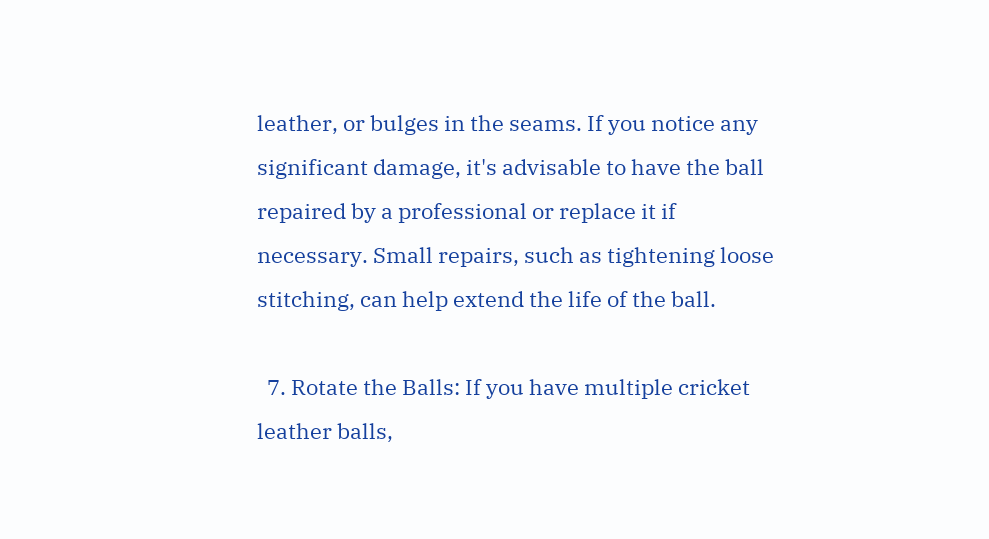leather, or bulges in the seams. If you notice any significant damage, it's advisable to have the ball repaired by a professional or replace it if necessary. Small repairs, such as tightening loose stitching, can help extend the life of the ball.

  7. Rotate the Balls: If you have multiple cricket leather balls,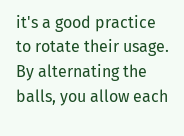it's a good practice to rotate their usage. By alternating the balls, you allow each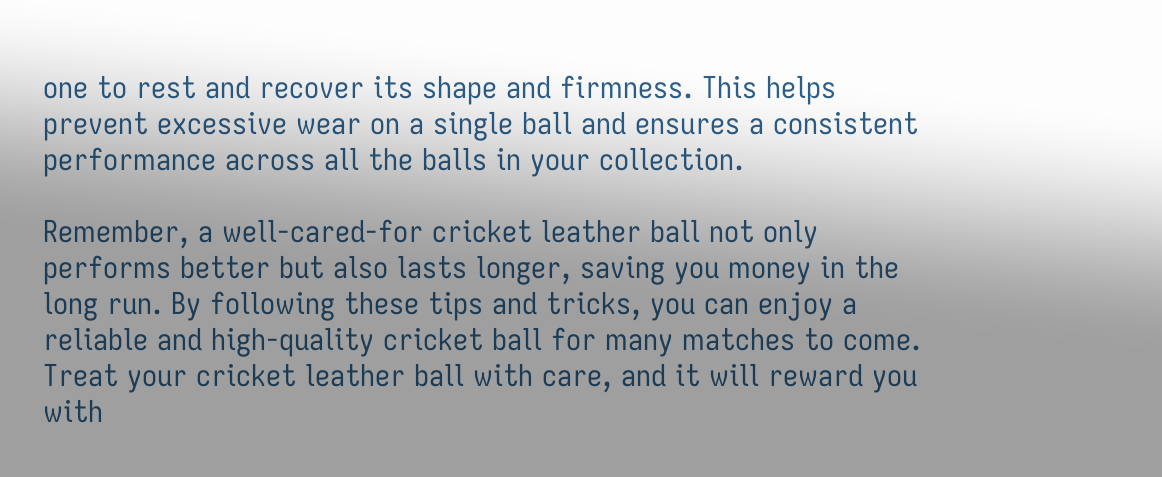one to rest and recover its shape and firmness. This helps prevent excessive wear on a single ball and ensures a consistent performance across all the balls in your collection.

Remember, a well-cared-for cricket leather ball not only performs better but also lasts longer, saving you money in the long run. By following these tips and tricks, you can enjoy a reliable and high-quality cricket ball for many matches to come. Treat your cricket leather ball with care, and it will reward you with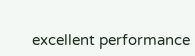excellent performance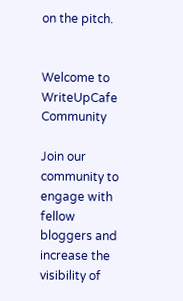on the pitch.


Welcome to WriteUpCafe Community

Join our community to engage with fellow bloggers and increase the visibility of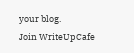your blog.
Join WriteUpCafe